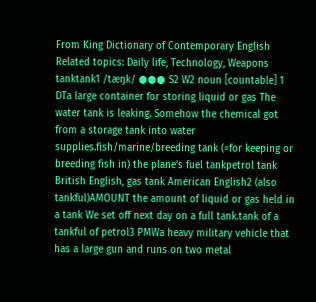From King Dictionary of Contemporary English
Related topics: Daily life, Technology, Weapons
tanktank1 /tæŋk/ ●●● S2 W2 noun [countable] 1 DTa large container for storing liquid or gas The water tank is leaking. Somehow the chemical got from a storage tank into water supplies.fish/marine/breeding tank (=for keeping or breeding fish in) the plane’s fuel tankpetrol tank British English, gas tank American English2 (also tankful)AMOUNT the amount of liquid or gas held in a tank We set off next day on a full tank.tank of a tankful of petrol3 PMWa heavy military vehicle that has a large gun and runs on two metal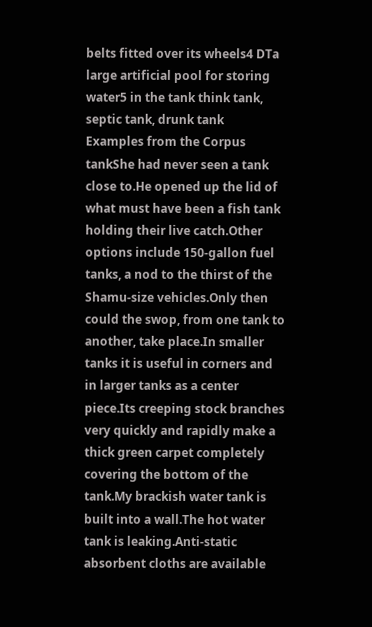belts fitted over its wheels4 DTa large artificial pool for storing water5 in the tank think tank, septic tank, drunk tank
Examples from the Corpus
tankShe had never seen a tank close to.He opened up the lid of what must have been a fish tank holding their live catch.Other options include 150-gallon fuel tanks, a nod to the thirst of the Shamu-size vehicles.Only then could the swop, from one tank to another, take place.In smaller tanks it is useful in corners and in larger tanks as a center piece.Its creeping stock branches very quickly and rapidly make a thick green carpet completely covering the bottom of the tank.My brackish water tank is built into a wall.The hot water tank is leaking.Anti-static absorbent cloths are available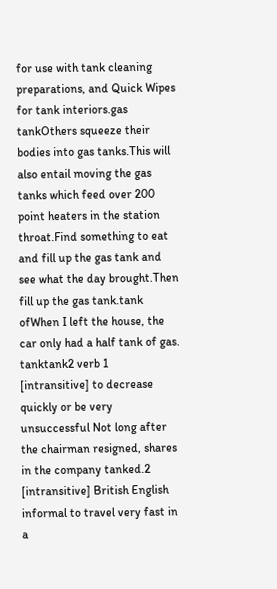for use with tank cleaning preparations, and Quick Wipes for tank interiors.gas tankOthers squeeze their bodies into gas tanks.This will also entail moving the gas tanks which feed over 200 point heaters in the station throat.Find something to eat and fill up the gas tank and see what the day brought.Then fill up the gas tank.tank ofWhen I left the house, the car only had a half tank of gas.
tanktank2 verb 1 [intransitive] to decrease quickly or be very unsuccessful Not long after the chairman resigned, shares in the company tanked.2 [intransitive] British English informal to travel very fast in a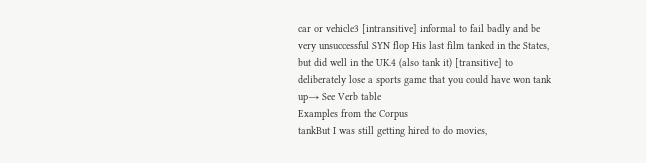car or vehicle3 [intransitive] informal to fail badly and be very unsuccessful SYN flop His last film tanked in the States, but did well in the UK.4 (also tank it) [transitive] to deliberately lose a sports game that you could have won tank up→ See Verb table
Examples from the Corpus
tankBut I was still getting hired to do movies,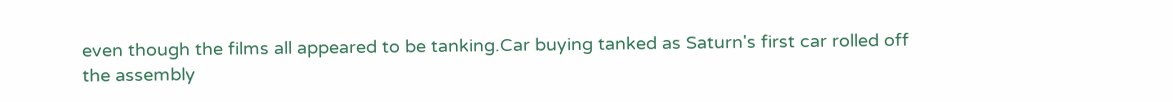even though the films all appeared to be tanking.Car buying tanked as Saturn's first car rolled off the assembly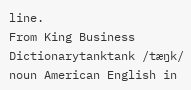line.
From King Business Dictionarytanktank /tæŋk/ noun American English in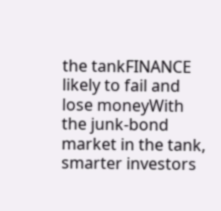the tankFINANCE likely to fail and lose moneyWith the junk-bond market in the tank, smarter investors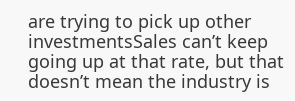are trying to pick up other investmentsSales can’t keep going up at that rate, but that doesn’t mean the industry is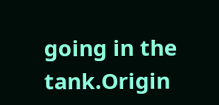going in the tank.Origin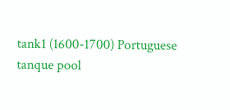tank1 (1600-1700) Portuguese tanque pool